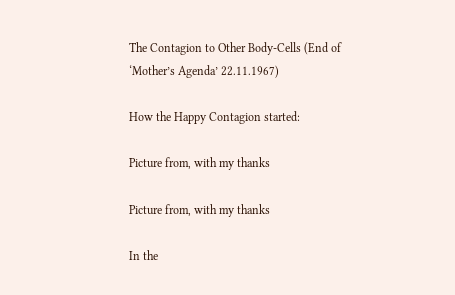The Contagion to Other Body-Cells (End of ‘Mother’s Agenda’ 22.11.1967)

How the Happy Contagion started:

Picture from, with my thanks

Picture from, with my thanks

In the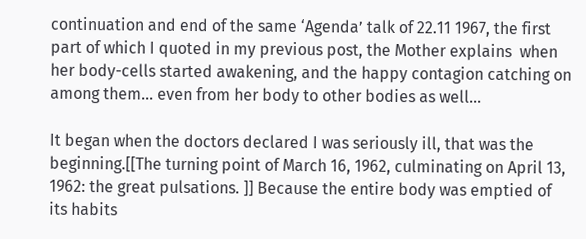continuation and end of the same ‘Agenda’ talk of 22.11 1967, the first part of which I quoted in my previous post, the Mother explains  when her body-cells started awakening, and the happy contagion catching on among them… even from her body to other bodies as well…

It began when the doctors declared I was seriously ill, that was the beginning.[[The turning point of March 16, 1962, culminating on April 13, 1962: the great pulsations. ]] Because the entire body was emptied of its habits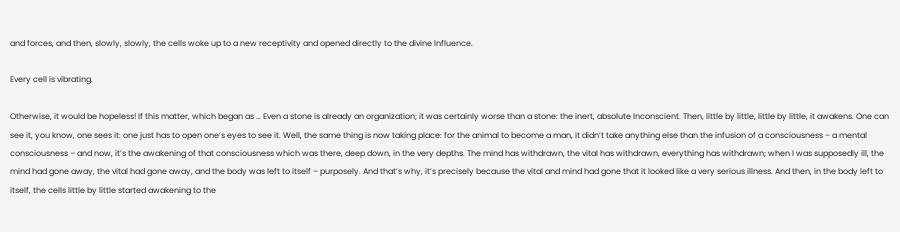and forces, and then, slowly, slowly, the cells woke up to a new receptivity and opened directly to the divine Influence.

Every cell is vibrating.

Otherwise, it would be hopeless! If this matter, which began as … Even a stone is already an organization; it was certainly worse than a stone: the inert, absolute Inconscient. Then, little by little, little by little, it awakens. One can see it, you know, one sees it: one just has to open one’s eyes to see it. Well, the same thing is now taking place: for the animal to become a man, it didn’t take anything else than the infusion of a consciousness – a mental consciousness – and now, it’s the awakening of that consciousness which was there, deep down, in the very depths. The mind has withdrawn, the vital has withdrawn, everything has withdrawn; when I was supposedly ill, the mind had gone away, the vital had gone away, and the body was left to itself – purposely. And that’s why, it’s precisely because the vital and mind had gone that it looked like a very serious illness. And then, in the body left to itself, the cells little by little started awakening to the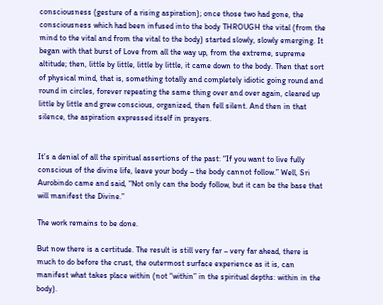consciousness (gesture of a rising aspiration); once those two had gone, the consciousness which had been infused into the body THROUGH the vital (from the mind to the vital and from the vital to the body) started slowly, slowly emerging. It began with that burst of Love from all the way up, from the extreme, supreme altitude; then, little by little, little by little, it came down to the body. Then that sort of physical mind, that is, something totally and completely idiotic going round and round in circles, forever repeating the same thing over and over again, cleared up little by little and grew conscious, organized, then fell silent. And then in that silence, the aspiration expressed itself in prayers.


It’s a denial of all the spiritual assertions of the past: “If you want to live fully conscious of the divine life, leave your body – the body cannot follow.” Well, Sri Aurobindo came and said, “Not only can the body follow, but it can be the base that will manifest the Divine.”

The work remains to be done.

But now there is a certitude. The result is still very far – very far ahead, there is much to do before the crust, the outermost surface experience as it is, can manifest what takes place within (not “within” in the spiritual depths: within in the body).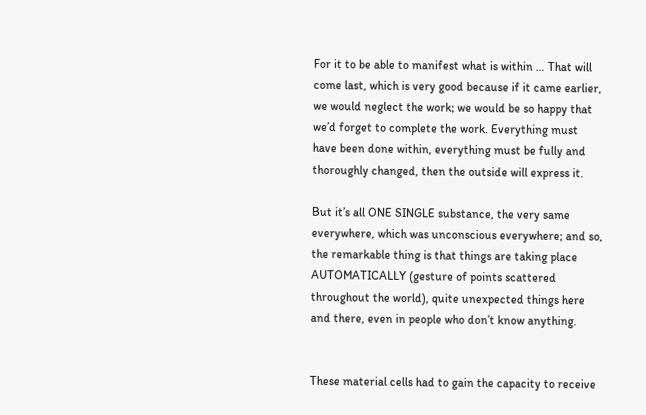For it to be able to manifest what is within … That will come last, which is very good because if it came earlier, we would neglect the work; we would be so happy that we’d forget to complete the work. Everything must have been done within, everything must be fully and thoroughly changed, then the outside will express it.

But it’s all ONE SINGLE substance, the very same everywhere, which was unconscious everywhere; and so, the remarkable thing is that things are taking place AUTOMATICALLY (gesture of points scattered throughout the world), quite unexpected things here and there, even in people who don’t know anything.


These material cells had to gain the capacity to receive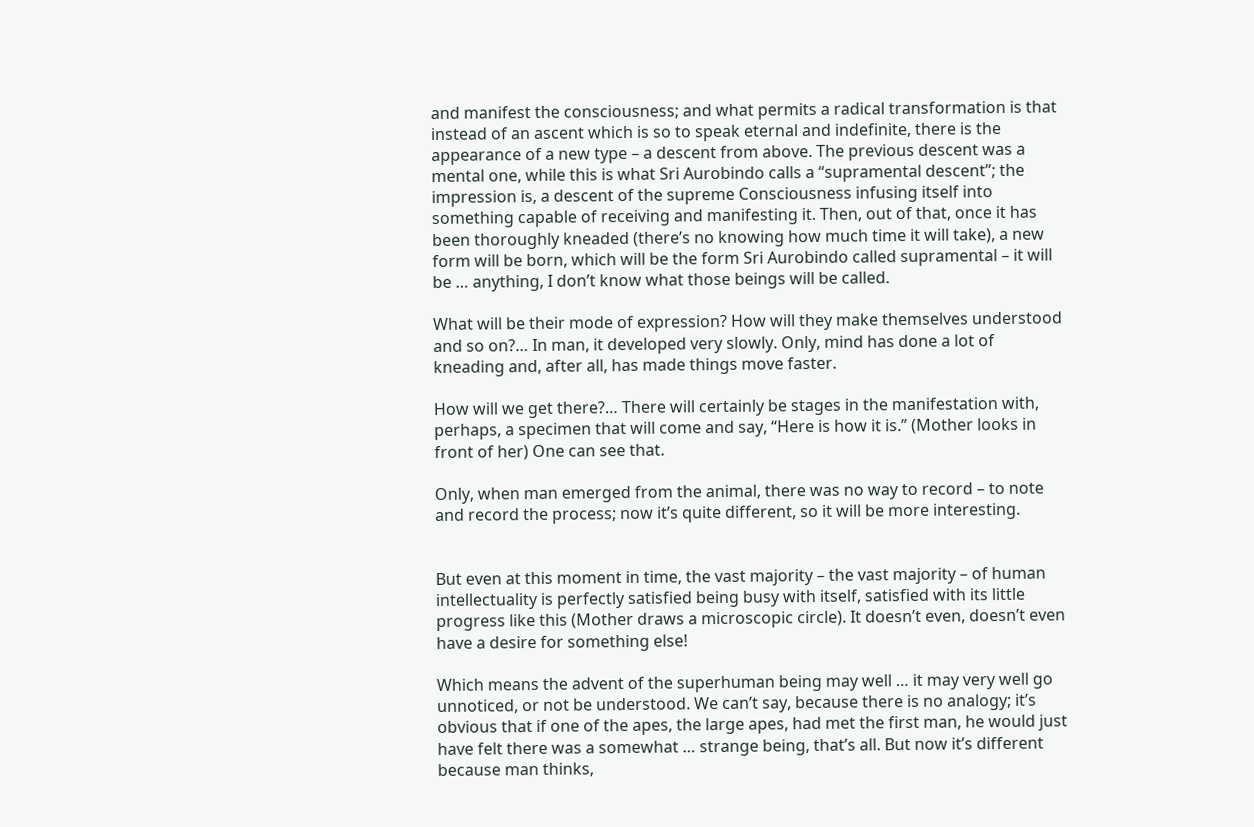and manifest the consciousness; and what permits a radical transformation is that instead of an ascent which is so to speak eternal and indefinite, there is the appearance of a new type – a descent from above. The previous descent was a mental one, while this is what Sri Aurobindo calls a “supramental descent”; the impression is, a descent of the supreme Consciousness infusing itself into something capable of receiving and manifesting it. Then, out of that, once it has been thoroughly kneaded (there’s no knowing how much time it will take), a new form will be born, which will be the form Sri Aurobindo called supramental – it will be … anything, I don’t know what those beings will be called.

What will be their mode of expression? How will they make themselves understood and so on?… In man, it developed very slowly. Only, mind has done a lot of kneading and, after all, has made things move faster.

How will we get there?… There will certainly be stages in the manifestation with, perhaps, a specimen that will come and say, “Here is how it is.” (Mother looks in front of her) One can see that.

Only, when man emerged from the animal, there was no way to record – to note and record the process; now it’s quite different, so it will be more interesting.


But even at this moment in time, the vast majority – the vast majority – of human intellectuality is perfectly satisfied being busy with itself, satisfied with its little progress like this (Mother draws a microscopic circle). It doesn’t even, doesn’t even have a desire for something else!

Which means the advent of the superhuman being may well … it may very well go unnoticed, or not be understood. We can’t say, because there is no analogy; it’s obvious that if one of the apes, the large apes, had met the first man, he would just have felt there was a somewhat … strange being, that’s all. But now it’s different because man thinks,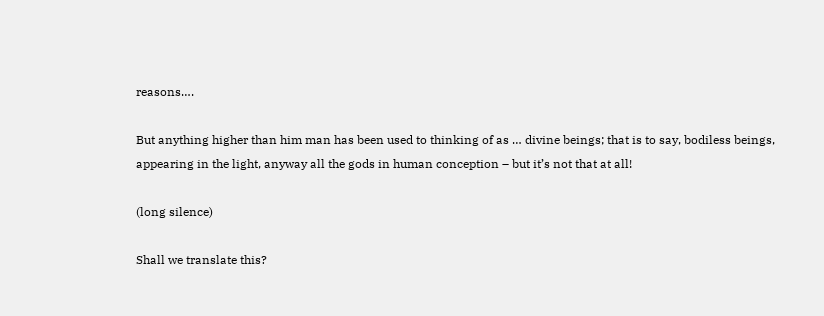reasons….

But anything higher than him man has been used to thinking of as … divine beings; that is to say, bodiless beings, appearing in the light, anyway all the gods in human conception – but it’s not that at all!

(long silence)

Shall we translate this?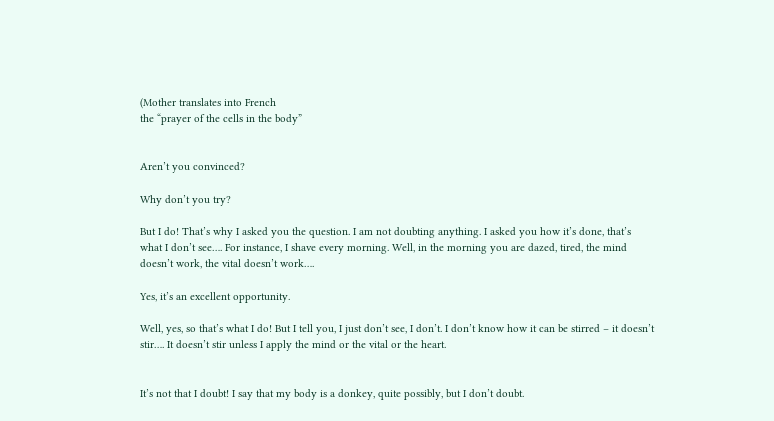(Mother translates into French
the “prayer of the cells in the body”


Aren’t you convinced?

Why don’t you try?

But I do! That’s why I asked you the question. I am not doubting anything. I asked you how it’s done, that’s what I don’t see…. For instance, I shave every morning. Well, in the morning you are dazed, tired, the mind doesn’t work, the vital doesn’t work….

Yes, it’s an excellent opportunity.

Well, yes, so that’s what I do! But I tell you, I just don’t see, I don’t. I don’t know how it can be stirred – it doesn’t stir…. It doesn’t stir unless I apply the mind or the vital or the heart.


It’s not that I doubt! I say that my body is a donkey, quite possibly, but I don’t doubt.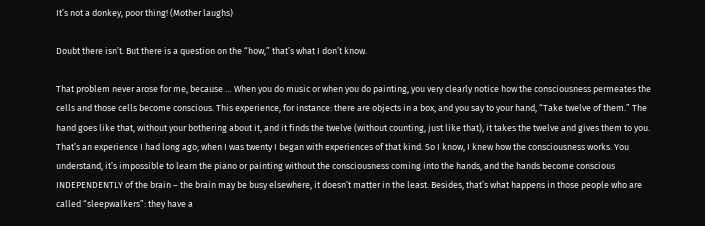It’s not a donkey, poor thing! (Mother laughs)

Doubt there isn’t. But there is a question on the “how,” that’s what I don’t know.

That problem never arose for me, because … When you do music or when you do painting, you very clearly notice how the consciousness permeates the cells and those cells become conscious. This experience, for instance: there are objects in a box, and you say to your hand, “Take twelve of them.” The hand goes like that, without your bothering about it, and it finds the twelve (without counting, just like that), it takes the twelve and gives them to you. That’s an experience I had long ago; when I was twenty I began with experiences of that kind. So I know, I knew how the consciousness works. You understand, it’s impossible to learn the piano or painting without the consciousness coming into the hands, and the hands become conscious INDEPENDENTLY of the brain – the brain may be busy elsewhere, it doesn’t matter in the least. Besides, that’s what happens in those people who are called “sleepwalkers”: they have a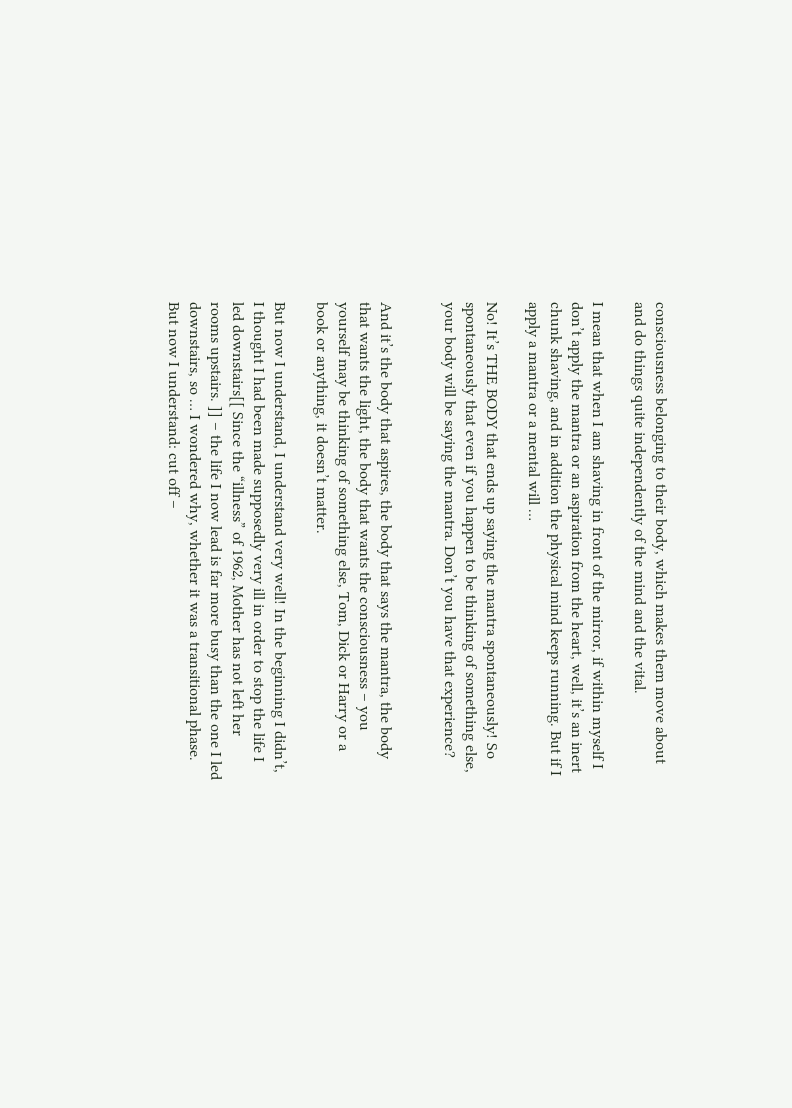consciousness belonging to their body, which makes them move about and do things quite independently of the mind and the vital.

I mean that when I am shaving in front of the mirror, if within myself I don’t apply the mantra or an aspiration from the heart, well, it’s an inert chunk shaving, and in addition the physical mind keeps running. But if I apply a mantra or a mental will …

No! It’s THE BODY that ends up saying the mantra spontaneously! So spontaneously that even if you happen to be thinking of something else, your body will be saying the mantra. Don’t you have that experience?


And it’s the body that aspires, the body that says the mantra, the body that wants the light, the body that wants the consciousness – you yourself may be thinking of something else, Tom, Dick or Harry or a book or anything, it doesn’t matter.

But now I understand, I understand very well! In the beginning I didn’t, I thought I had been made supposedly very ill in order to stop the life I led downstairs[[ Since the “illness” of 1962, Mother has not left her rooms upstairs. ]] – the life I now lead is far more busy than the one I led downstairs, so … I wondered why, whether it was a transitional phase. But now I understand: cut off –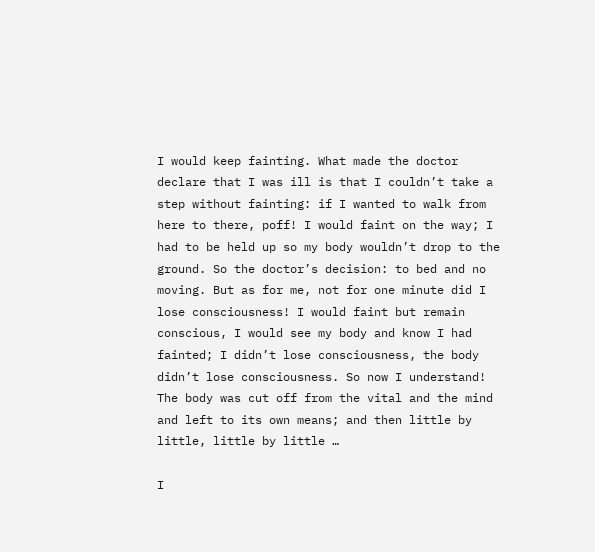I would keep fainting. What made the doctor declare that I was ill is that I couldn’t take a step without fainting: if I wanted to walk from here to there, poff! I would faint on the way; I had to be held up so my body wouldn’t drop to the ground. So the doctor’s decision: to bed and no moving. But as for me, not for one minute did I lose consciousness! I would faint but remain conscious, I would see my body and know I had fainted; I didn’t lose consciousness, the body didn’t lose consciousness. So now I understand! The body was cut off from the vital and the mind and left to its own means; and then little by little, little by little …

I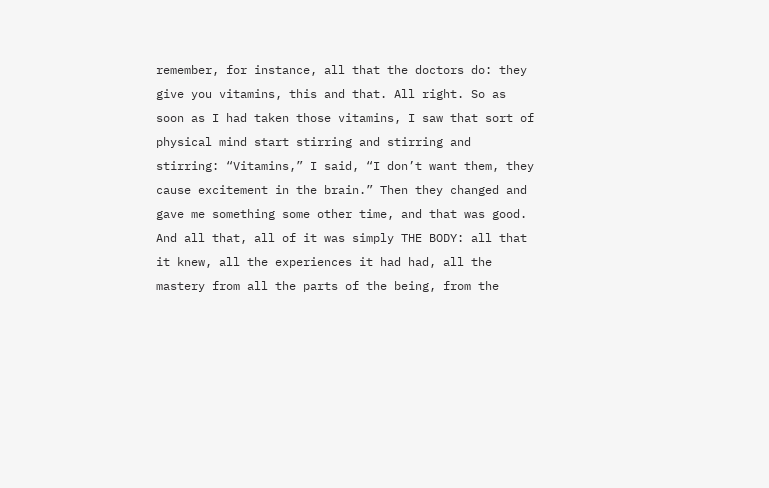remember, for instance, all that the doctors do: they give you vitamins, this and that. All right. So as soon as I had taken those vitamins, I saw that sort of physical mind start stirring and stirring and stirring: “Vitamins,” I said, “I don’t want them, they cause excitement in the brain.” Then they changed and gave me something some other time, and that was good. And all that, all of it was simply THE BODY: all that it knew, all the experiences it had had, all the mastery from all the parts of the being, from the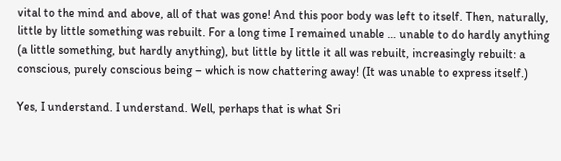vital to the mind and above, all of that was gone! And this poor body was left to itself. Then, naturally, little by little something was rebuilt. For a long time I remained unable … unable to do hardly anything (a little something, but hardly anything), but little by little it all was rebuilt, increasingly rebuilt: a conscious, purely conscious being – which is now chattering away! (It was unable to express itself.)

Yes, I understand. I understand. Well, perhaps that is what Sri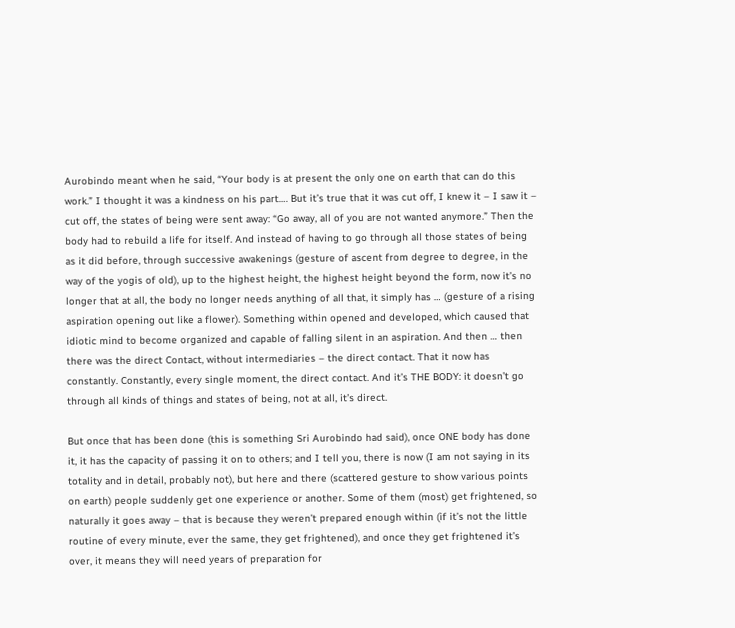Aurobindo meant when he said, “Your body is at present the only one on earth that can do this work.” I thought it was a kindness on his part…. But it’s true that it was cut off, I knew it – I saw it – cut off, the states of being were sent away: “Go away, all of you are not wanted anymore.” Then the body had to rebuild a life for itself. And instead of having to go through all those states of being as it did before, through successive awakenings (gesture of ascent from degree to degree, in the way of the yogis of old), up to the highest height, the highest height beyond the form, now it’s no longer that at all, the body no longer needs anything of all that, it simply has … (gesture of a rising aspiration opening out like a flower). Something within opened and developed, which caused that idiotic mind to become organized and capable of falling silent in an aspiration. And then … then there was the direct Contact, without intermediaries – the direct contact. That it now has constantly. Constantly, every single moment, the direct contact. And it’s THE BODY: it doesn’t go through all kinds of things and states of being, not at all, it’s direct.

But once that has been done (this is something Sri Aurobindo had said), once ONE body has done it, it has the capacity of passing it on to others; and I tell you, there is now (I am not saying in its totality and in detail, probably not), but here and there (scattered gesture to show various points on earth) people suddenly get one experience or another. Some of them (most) get frightened, so naturally it goes away – that is because they weren’t prepared enough within (if it’s not the little routine of every minute, ever the same, they get frightened), and once they get frightened it’s over, it means they will need years of preparation for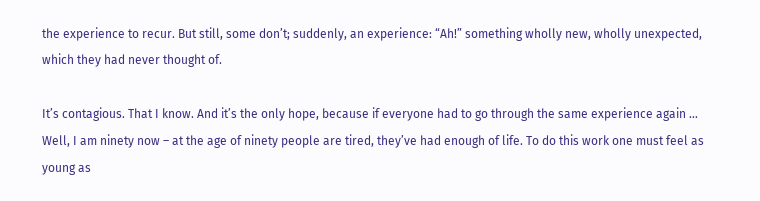the experience to recur. But still, some don’t; suddenly, an experience: “Ah!” something wholly new, wholly unexpected, which they had never thought of.

It’s contagious. That I know. And it’s the only hope, because if everyone had to go through the same experience again … Well, I am ninety now – at the age of ninety people are tired, they’ve had enough of life. To do this work one must feel as young as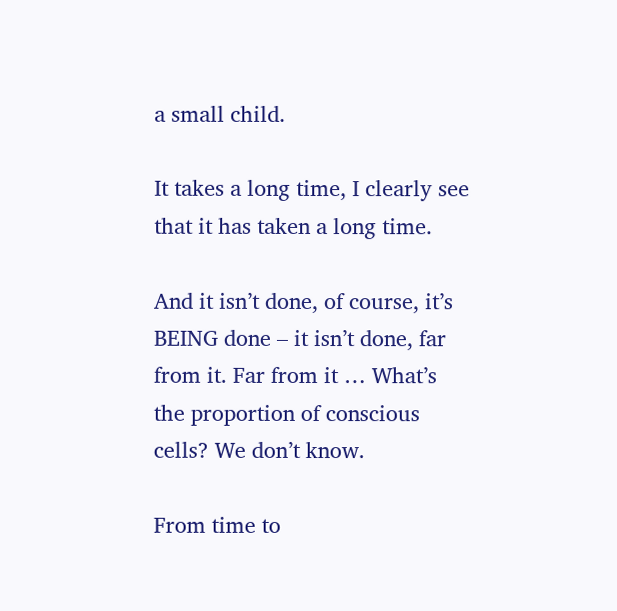a small child.

It takes a long time, I clearly see that it has taken a long time.

And it isn’t done, of course, it’s BEING done – it isn’t done, far from it. Far from it … What’s the proportion of conscious cells? We don’t know.

From time to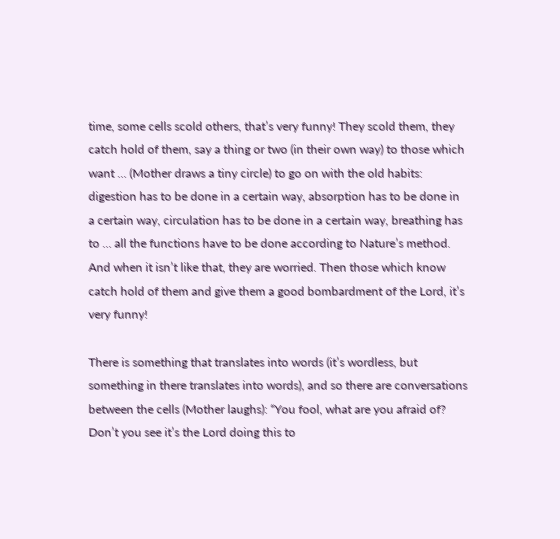time, some cells scold others, that’s very funny! They scold them, they catch hold of them, say a thing or two (in their own way) to those which want … (Mother draws a tiny circle) to go on with the old habits: digestion has to be done in a certain way, absorption has to be done in a certain way, circulation has to be done in a certain way, breathing has to … all the functions have to be done according to Nature’s method. And when it isn’t like that, they are worried. Then those which know catch hold of them and give them a good bombardment of the Lord, it’s very funny!

There is something that translates into words (it’s wordless, but something in there translates into words), and so there are conversations between the cells (Mother laughs): “You fool, what are you afraid of? Don’t you see it’s the Lord doing this to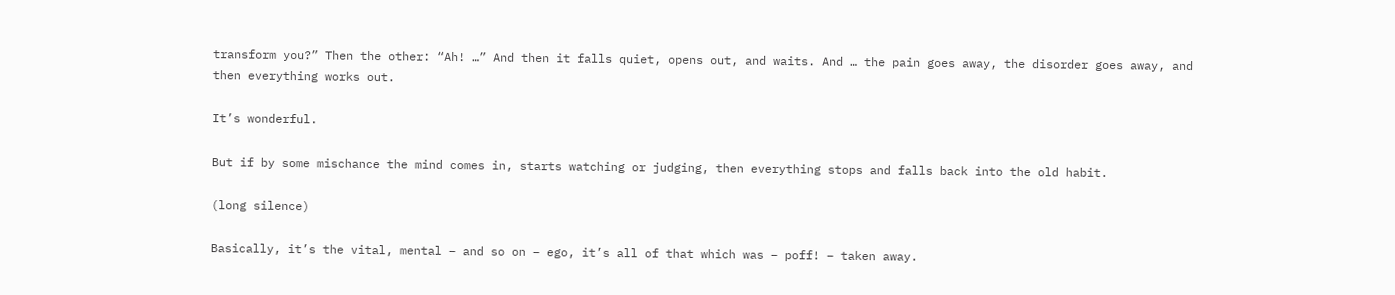transform you?” Then the other: “Ah! …” And then it falls quiet, opens out, and waits. And … the pain goes away, the disorder goes away, and then everything works out.

It’s wonderful.

But if by some mischance the mind comes in, starts watching or judging, then everything stops and falls back into the old habit.

(long silence)

Basically, it’s the vital, mental – and so on – ego, it’s all of that which was – poff! – taken away.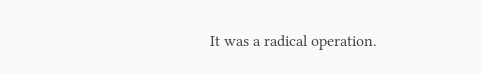It was a radical operation.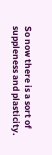So now there is a sort of suppleness and plasticity.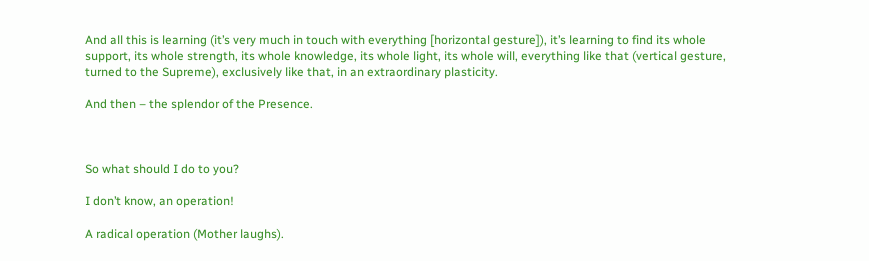And all this is learning (it’s very much in touch with everything [horizontal gesture]), it’s learning to find its whole support, its whole strength, its whole knowledge, its whole light, its whole will, everything like that (vertical gesture, turned to the Supreme), exclusively like that, in an extraordinary plasticity.

And then – the splendor of the Presence.



So what should I do to you?

I don’t know, an operation!

A radical operation (Mother laughs).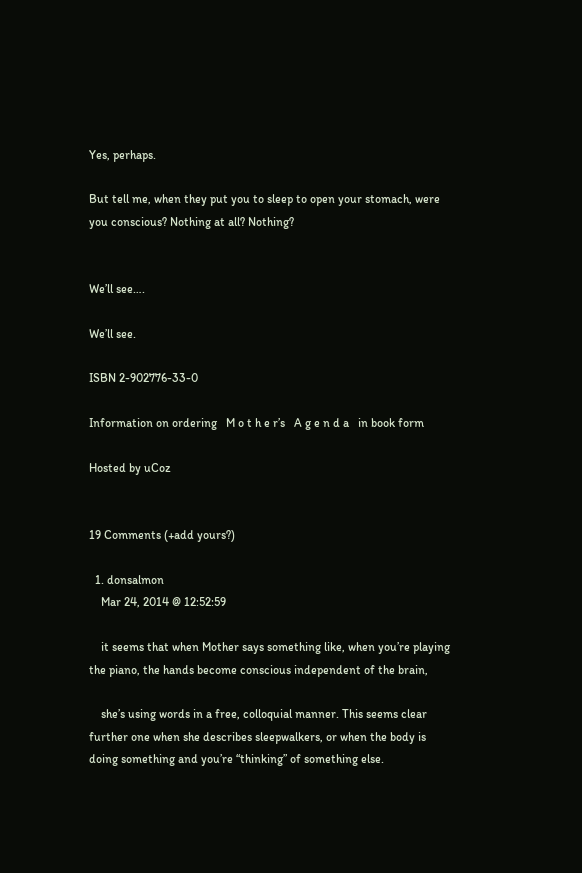Yes, perhaps.

But tell me, when they put you to sleep to open your stomach, were you conscious? Nothing at all? Nothing?


We’ll see….

We’ll see.

ISBN 2-902776-33-0

Information on ordering   M o t h e r’s   A g e n d a   in book form

Hosted by uCoz


19 Comments (+add yours?)

  1. donsalmon
    Mar 24, 2014 @ 12:52:59

    it seems that when Mother says something like, when you’re playing the piano, the hands become conscious independent of the brain,

    she’s using words in a free, colloquial manner. This seems clear further one when she describes sleepwalkers, or when the body is doing something and you’re “thinking” of something else.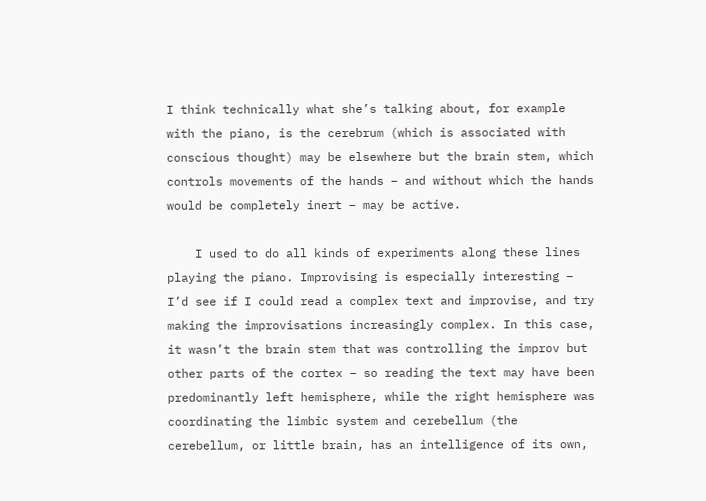I think technically what she’s talking about, for example with the piano, is the cerebrum (which is associated with conscious thought) may be elsewhere but the brain stem, which controls movements of the hands – and without which the hands would be completely inert – may be active.

    I used to do all kinds of experiments along these lines playing the piano. Improvising is especially interesting – I’d see if I could read a complex text and improvise, and try making the improvisations increasingly complex. In this case, it wasn’t the brain stem that was controlling the improv but other parts of the cortex – so reading the text may have been predominantly left hemisphere, while the right hemisphere was coordinating the limbic system and cerebellum (the cerebellum, or little brain, has an intelligence of its own,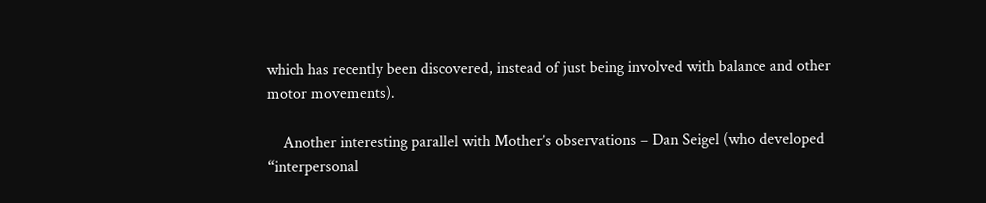which has recently been discovered, instead of just being involved with balance and other motor movements).

    Another interesting parallel with Mother’s observations – Dan Seigel (who developed “interpersonal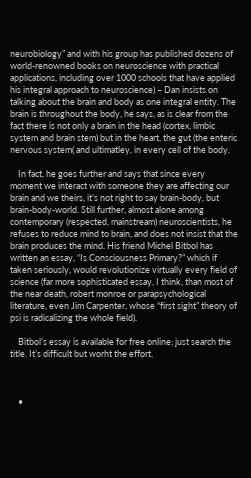neurobiology” and with his group has published dozens of world-renowned books on neuroscience with practical applications, including over 1000 schools that have applied his integral approach to neuroscience) – Dan insists on talking about the brain and body as one integral entity. The brain is throughout the body, he says, as is clear from the fact there is not only a brain in the head (cortex, limbic system and brain stem) but in the heart, the gut (the enteric nervous system( and ultimatley, in every cell of the body.

    In fact, he goes further and says that since every moment we interact with someone they are affecting our brain and we theirs, it’s not right to say brain-body, but brain-body-world. Still further, almost alone among contemporary (respected, mainstream) neuroscientists, he refuses to reduce mind to brain, and does not insist that the brain produces the mind. His friend Michel Bitbol has written an essay, “Is Consciousness Primary?” which if taken seriously, would revolutionize virtually every field of science (far more sophisticated essay, I think, than most of the near death, robert monroe or parapsychological literature, even Jim Carpenter, whose “first sight” theory of psi is radicalizing the whole field).

    Bitbol’s essay is available for free online; just search the title. It’s difficult but worht the effort.



    •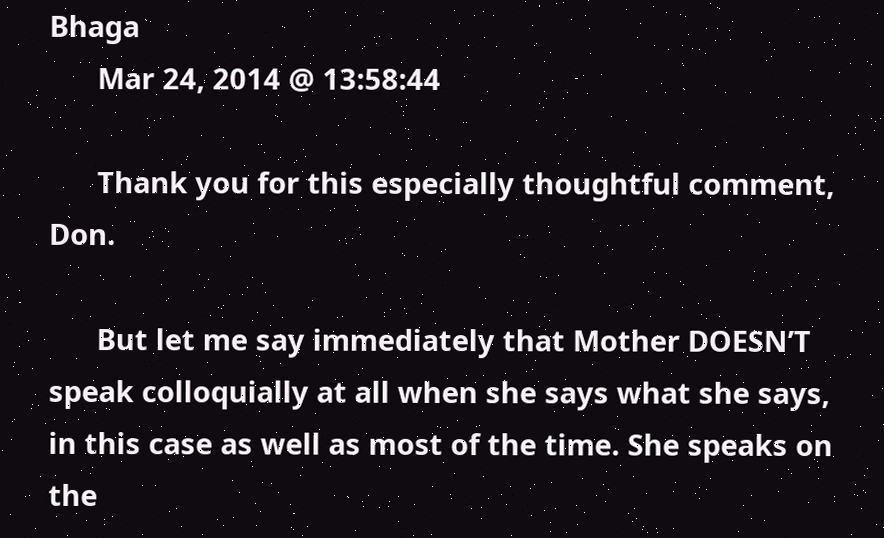Bhaga
      Mar 24, 2014 @ 13:58:44

      Thank you for this especially thoughtful comment, Don.

      But let me say immediately that Mother DOESN’T speak colloquially at all when she says what she says, in this case as well as most of the time. She speaks on the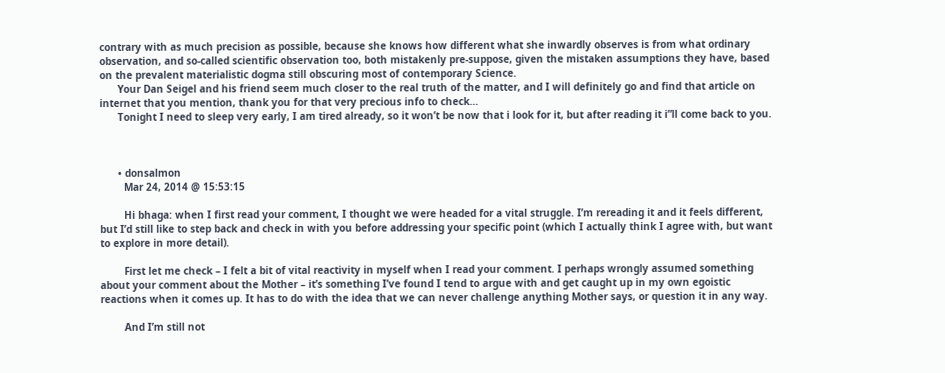contrary with as much precision as possible, because she knows how different what she inwardly observes is from what ordinary observation, and so-called scientific observation too, both mistakenly pre-suppose, given the mistaken assumptions they have, based on the prevalent materialistic dogma still obscuring most of contemporary Science.
      Your Dan Seigel and his friend seem much closer to the real truth of the matter, and I will definitely go and find that article on internet that you mention, thank you for that very precious info to check…
      Tonight I need to sleep very early, I am tired already, so it won’t be now that i look for it, but after reading it i”ll come back to you.



      • donsalmon
        Mar 24, 2014 @ 15:53:15

        Hi bhaga: when I first read your comment, I thought we were headed for a vital struggle. I’m rereading it and it feels different, but I’d still like to step back and check in with you before addressing your specific point (which I actually think I agree with, but want to explore in more detail).

        First let me check – I felt a bit of vital reactivity in myself when I read your comment. I perhaps wrongly assumed something about your comment about the Mother – it’s something I’ve found I tend to argue with and get caught up in my own egoistic reactions when it comes up. It has to do with the idea that we can never challenge anything Mother says, or question it in any way.

        And I’m still not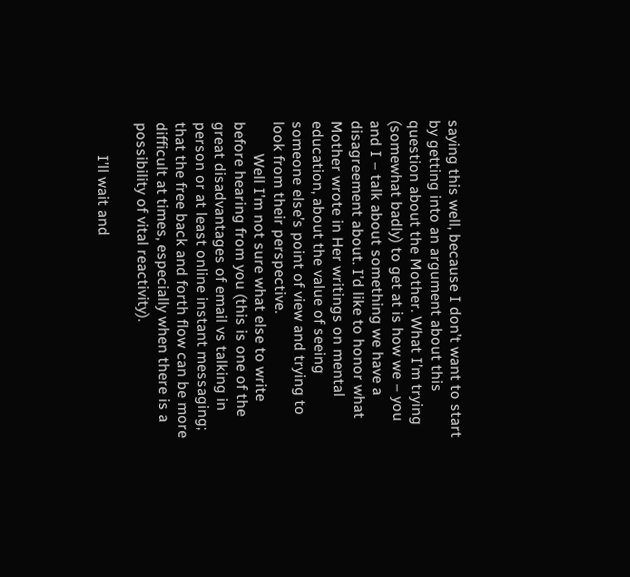saying this well, because I don’t want to start by getting into an argument about this question about the Mother. What I’m trying (somewhat badly) to get at is how we – you and I – talk about something we have a disagreement about. I’d like to honor what Mother wrote in Her writings on mental education, about the value of seeing someone else’s point of view and trying to look from their perspective.
        Well I’m not sure what else to write before hearing from you (this is one of the great disadvantages of email vs talking in person or at least online instant messaging; that the free back and forth flow can be more difficult at times, especially when there is a possibility of vital reactivity).

        I’ll wait and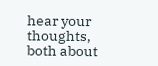hear your thoughts, both about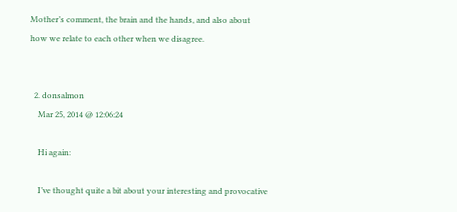Mother’s comment, the brain and the hands, and also about how we relate to each other when we disagree.


  2. donsalmon
    Mar 25, 2014 @ 12:06:24

    Hi again:

    I’ve thought quite a bit about your interesting and provocative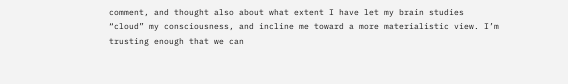comment, and thought also about what extent I have let my brain studies “cloud” my consciousness, and incline me toward a more materialistic view. I’m trusting enough that we can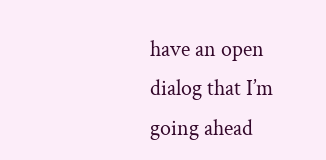have an open dialog that I’m going ahead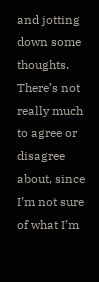and jotting down some thoughts. There’s not really much to agree or disagree about, since I’m not sure of what I’m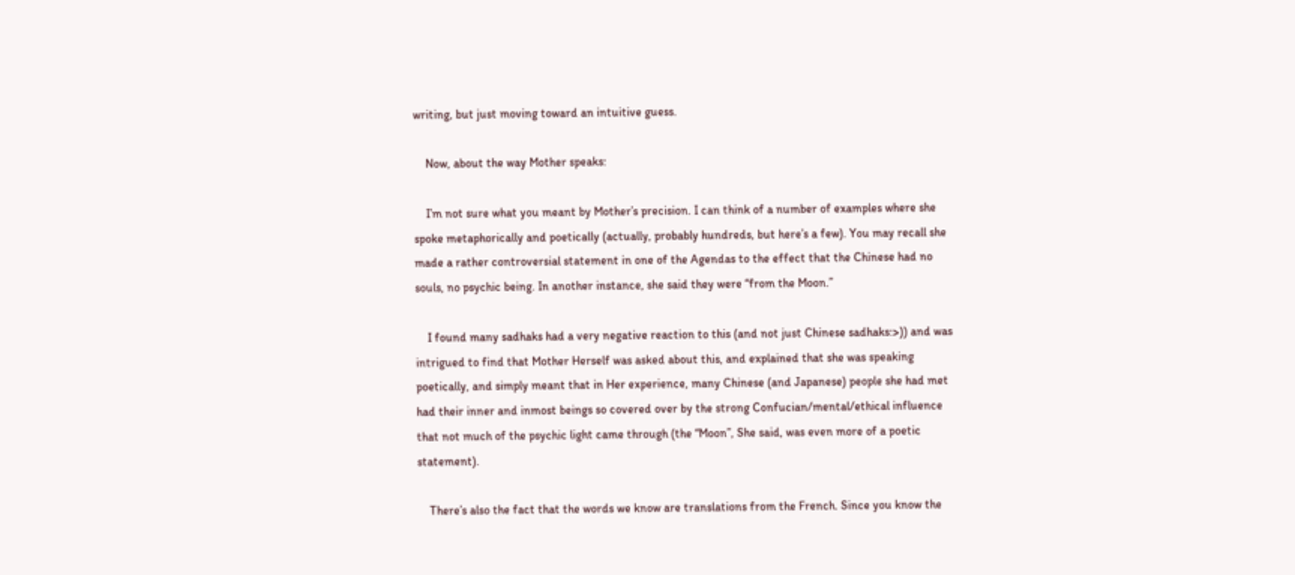writing, but just moving toward an intuitive guess.

    Now, about the way Mother speaks:

    I’m not sure what you meant by Mother’s precision. I can think of a number of examples where she spoke metaphorically and poetically (actually, probably hundreds, but here’s a few). You may recall she made a rather controversial statement in one of the Agendas to the effect that the Chinese had no souls, no psychic being. In another instance, she said they were “from the Moon.”

    I found many sadhaks had a very negative reaction to this (and not just Chinese sadhaks:>)) and was intrigued to find that Mother Herself was asked about this, and explained that she was speaking poetically, and simply meant that in Her experience, many Chinese (and Japanese) people she had met had their inner and inmost beings so covered over by the strong Confucian/mental/ethical influence that not much of the psychic light came through (the “Moon”, She said, was even more of a poetic statement).

    There’s also the fact that the words we know are translations from the French. Since you know the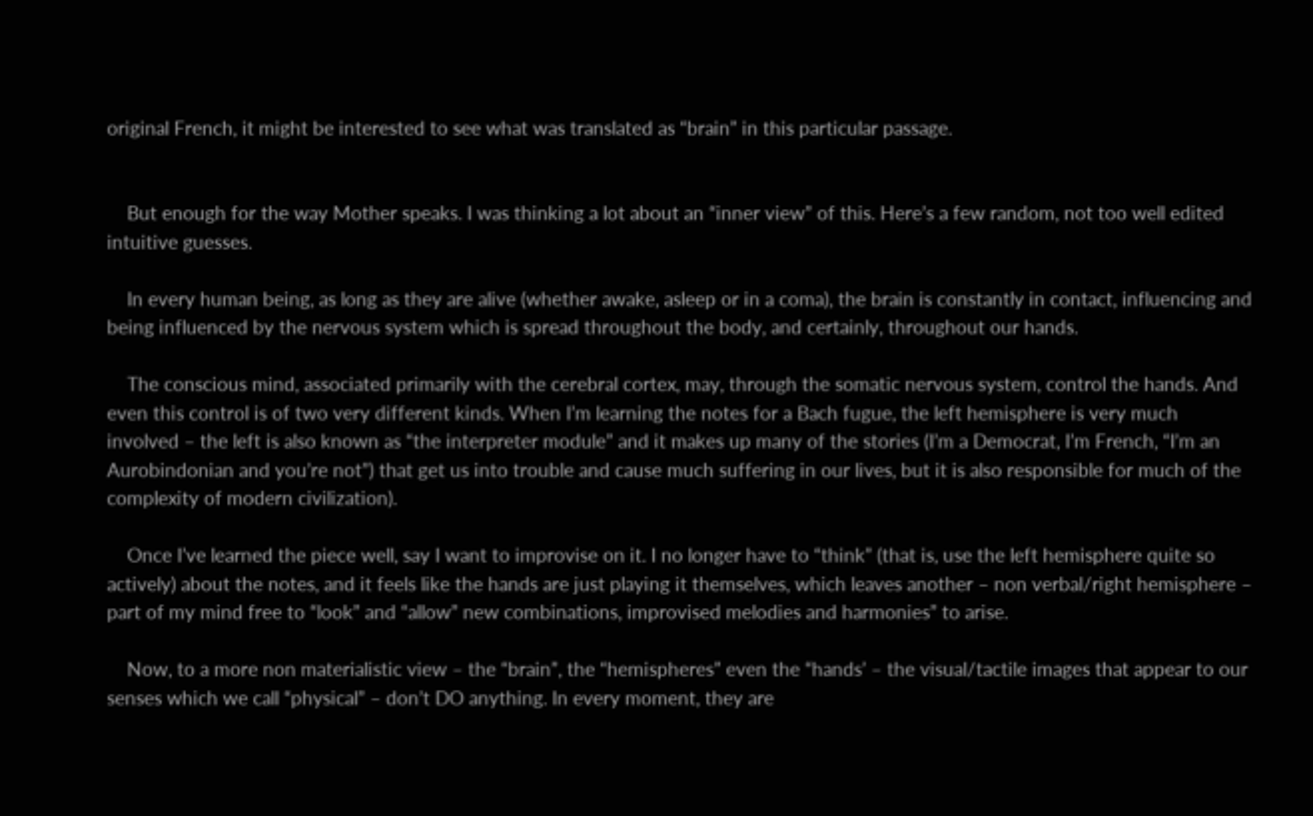original French, it might be interested to see what was translated as “brain” in this particular passage.


    But enough for the way Mother speaks. I was thinking a lot about an “inner view” of this. Here’s a few random, not too well edited intuitive guesses.

    In every human being, as long as they are alive (whether awake, asleep or in a coma), the brain is constantly in contact, influencing and being influenced by the nervous system which is spread throughout the body, and certainly, throughout our hands.

    The conscious mind, associated primarily with the cerebral cortex, may, through the somatic nervous system, control the hands. And even this control is of two very different kinds. When I’m learning the notes for a Bach fugue, the left hemisphere is very much involved – the left is also known as “the interpreter module” and it makes up many of the stories (I’m a Democrat, I’m French, “I’m an Aurobindonian and you’re not”) that get us into trouble and cause much suffering in our lives, but it is also responsible for much of the complexity of modern civilization).

    Once I’ve learned the piece well, say I want to improvise on it. I no longer have to “think” (that is, use the left hemisphere quite so actively) about the notes, and it feels like the hands are just playing it themselves, which leaves another – non verbal/right hemisphere – part of my mind free to “look” and “allow” new combinations, improvised melodies and harmonies” to arise.

    Now, to a more non materialistic view – the “brain”, the “hemispheres” even the “hands’ – the visual/tactile images that appear to our senses which we call “physical” – don’t DO anything. In every moment, they are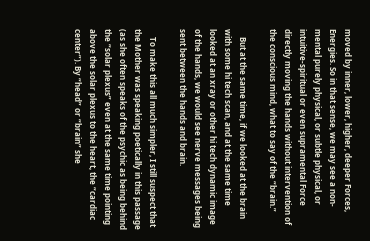moved by inner, lower, higher, deeper Forces, Energies. So in that sense, we may see a non-mental purely physical, or subtle physical, or intuitive-spiritual or even supramental Force directly moving the hands without intervention of the conscious mind, what to say of the “brain.”

    But at the same time, if we looked at the brain with some hi tech scan, and at the same time looked at an xray or other hi tech dynamic image of the hands, we would see nerve messages being sent between the hands and brain.

    To make this all much simpler, I still suspect that the Mother was speaking poetically in this passage (as she often speaks of the psychic as being behind the “solar plexus” even at the same time pointing above the solar plexus to the heart, the “cardiac center”). By “head” or “brain” she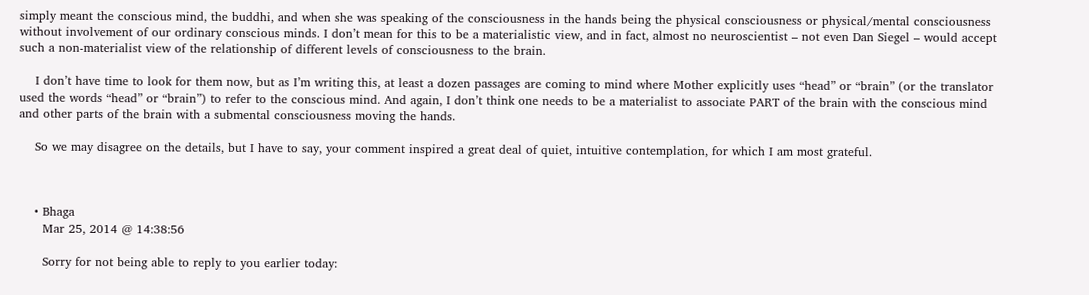simply meant the conscious mind, the buddhi, and when she was speaking of the consciousness in the hands being the physical consciousness or physical/mental consciousness without involvement of our ordinary conscious minds. I don’t mean for this to be a materialistic view, and in fact, almost no neuroscientist – not even Dan Siegel – would accept such a non-materialist view of the relationship of different levels of consciousness to the brain.

    I don’t have time to look for them now, but as I’m writing this, at least a dozen passages are coming to mind where Mother explicitly uses “head” or “brain” (or the translator used the words “head” or “brain”) to refer to the conscious mind. And again, I don’t think one needs to be a materialist to associate PART of the brain with the conscious mind and other parts of the brain with a submental consciousness moving the hands.

    So we may disagree on the details, but I have to say, your comment inspired a great deal of quiet, intuitive contemplation, for which I am most grateful.



    • Bhaga
      Mar 25, 2014 @ 14:38:56

      Sorry for not being able to reply to you earlier today: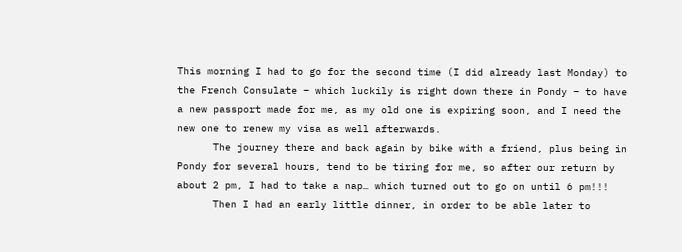This morning I had to go for the second time (I did already last Monday) to the French Consulate – which luckily is right down there in Pondy – to have a new passport made for me, as my old one is expiring soon, and I need the new one to renew my visa as well afterwards.
      The journey there and back again by bike with a friend, plus being in Pondy for several hours, tend to be tiring for me, so after our return by about 2 pm, I had to take a nap… which turned out to go on until 6 pm!!!
      Then I had an early little dinner, in order to be able later to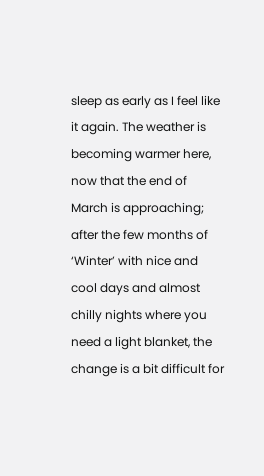sleep as early as I feel like it again. The weather is becoming warmer here, now that the end of March is approaching; after the few months of ‘Winter’ with nice and cool days and almost chilly nights where you need a light blanket, the change is a bit difficult for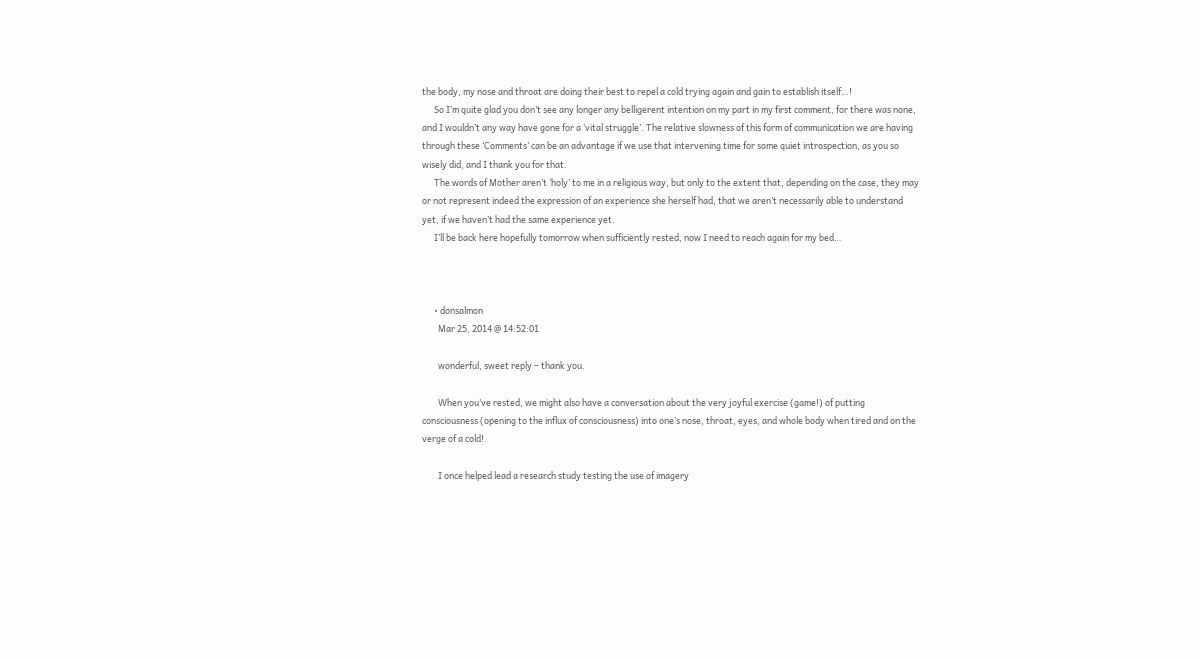the body, my nose and throat are doing their best to repel a cold trying again and gain to establish itself…!
      So I’m quite glad you don’t see any longer any belligerent intention on my part in my first comment, for there was none, and I wouldn’t any way have gone for a ‘vital struggle’. The relative slowness of this form of communication we are having through these ‘Comments’ can be an advantage if we use that intervening time for some quiet introspection, as you so wisely did, and I thank you for that.
      The words of Mother aren’t ‘holy’ to me in a religious way, but only to the extent that, depending on the case, they may or not represent indeed the expression of an experience she herself had, that we aren’t necessarily able to understand yet, if we haven’t had the same experience yet.
      I’ll be back here hopefully tomorrow when sufficiently rested, now I need to reach again for my bed…



      • donsalmon
        Mar 25, 2014 @ 14:52:01

        wonderful, sweet reply – thank you.

        When you’ve rested, we might also have a conversation about the very joyful exercise (game!) of putting consciousness (opening to the influx of consciousness) into one’s nose, throat, eyes, and whole body when tired and on the verge of a cold!

        I once helped lead a research study testing the use of imagery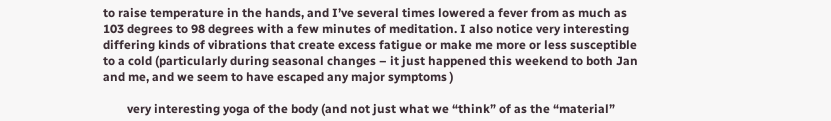to raise temperature in the hands, and I’ve several times lowered a fever from as much as 103 degrees to 98 degrees with a few minutes of meditation. I also notice very interesting differing kinds of vibrations that create excess fatigue or make me more or less susceptible to a cold (particularly during seasonal changes – it just happened this weekend to both Jan and me, and we seem to have escaped any major symptoms )

        very interesting yoga of the body (and not just what we “think” of as the “material”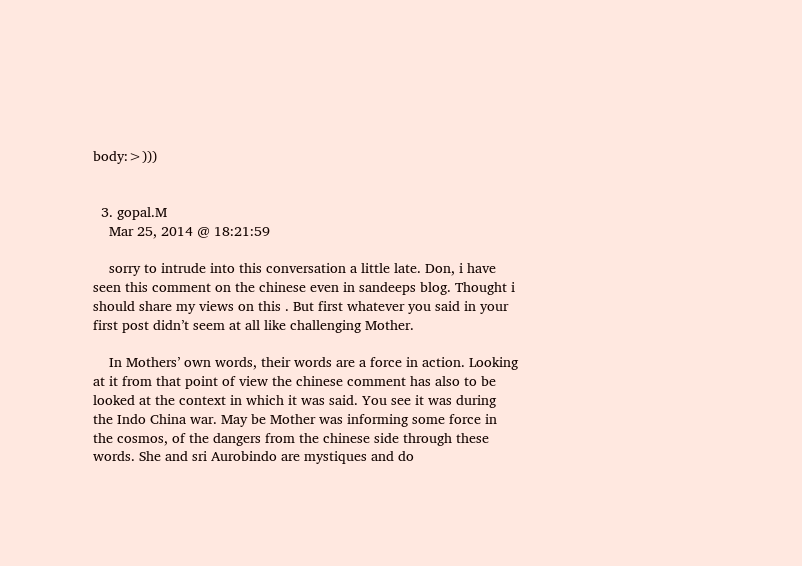body:>)))


  3. gopal.M
    Mar 25, 2014 @ 18:21:59

    sorry to intrude into this conversation a little late. Don, i have seen this comment on the chinese even in sandeeps blog. Thought i should share my views on this . But first whatever you said in your first post didn’t seem at all like challenging Mother.

    In Mothers’ own words, their words are a force in action. Looking at it from that point of view the chinese comment has also to be looked at the context in which it was said. You see it was during the Indo China war. May be Mother was informing some force in the cosmos, of the dangers from the chinese side through these words. She and sri Aurobindo are mystiques and do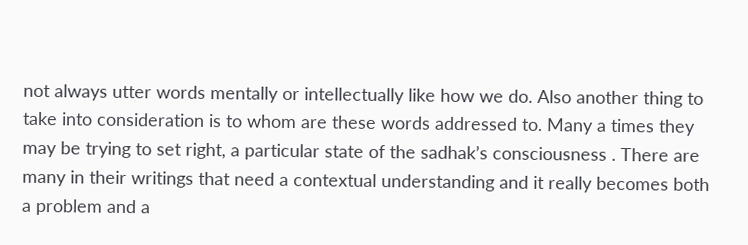not always utter words mentally or intellectually like how we do. Also another thing to take into consideration is to whom are these words addressed to. Many a times they may be trying to set right, a particular state of the sadhak’s consciousness . There are many in their writings that need a contextual understanding and it really becomes both a problem and a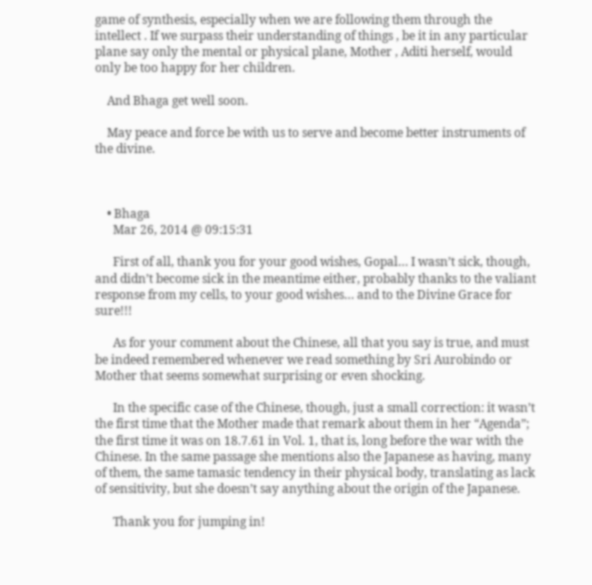game of synthesis, especially when we are following them through the intellect . If we surpass their understanding of things , be it in any particular plane say only the mental or physical plane, Mother , Aditi herself, would only be too happy for her children.

    And Bhaga get well soon.

    May peace and force be with us to serve and become better instruments of the divine.



    • Bhaga
      Mar 26, 2014 @ 09:15:31

      First of all, thank you for your good wishes, Gopal… I wasn’t sick, though, and didn’t become sick in the meantime either, probably thanks to the valiant response from my cells, to your good wishes… and to the Divine Grace for sure!!!

      As for your comment about the Chinese, all that you say is true, and must be indeed remembered whenever we read something by Sri Aurobindo or Mother that seems somewhat surprising or even shocking.

      In the specific case of the Chinese, though, just a small correction: it wasn’t the first time that the Mother made that remark about them in her “Agenda”; the first time it was on 18.7.61 in Vol. 1, that is, long before the war with the Chinese. In the same passage she mentions also the Japanese as having, many of them, the same tamasic tendency in their physical body, translating as lack of sensitivity, but she doesn’t say anything about the origin of the Japanese.

      Thank you for jumping in!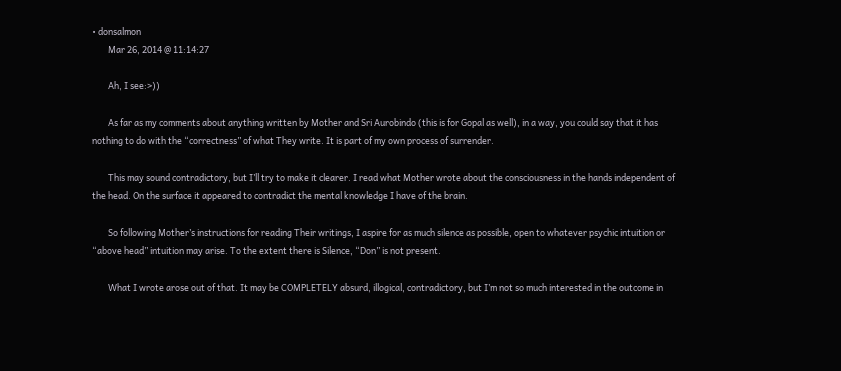• donsalmon
        Mar 26, 2014 @ 11:14:27

        Ah, I see:>))

        As far as my comments about anything written by Mother and Sri Aurobindo (this is for Gopal as well), in a way, you could say that it has nothing to do with the “correctness” of what They write. It is part of my own process of surrender.

        This may sound contradictory, but I’ll try to make it clearer. I read what Mother wrote about the consciousness in the hands independent of the head. On the surface it appeared to contradict the mental knowledge I have of the brain.

        So following Mother’s instructions for reading Their writings, I aspire for as much silence as possible, open to whatever psychic intuition or “above head” intuition may arise. To the extent there is Silence, “Don” is not present.

        What I wrote arose out of that. It may be COMPLETELY absurd, illogical, contradictory, but I’m not so much interested in the outcome in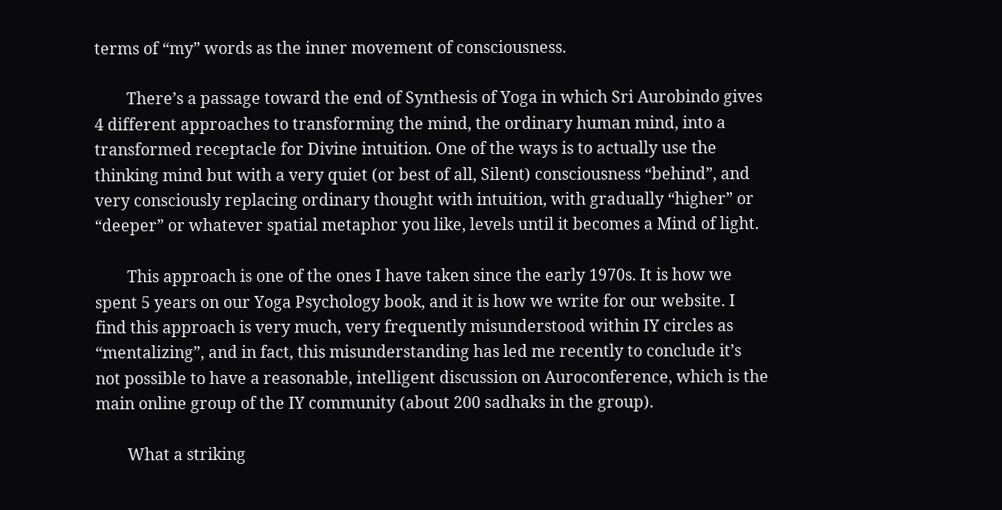terms of “my” words as the inner movement of consciousness.

        There’s a passage toward the end of Synthesis of Yoga in which Sri Aurobindo gives 4 different approaches to transforming the mind, the ordinary human mind, into a transformed receptacle for Divine intuition. One of the ways is to actually use the thinking mind but with a very quiet (or best of all, Silent) consciousness “behind”, and very consciously replacing ordinary thought with intuition, with gradually “higher” or “deeper” or whatever spatial metaphor you like, levels until it becomes a Mind of light.

        This approach is one of the ones I have taken since the early 1970s. It is how we spent 5 years on our Yoga Psychology book, and it is how we write for our website. I find this approach is very much, very frequently misunderstood within IY circles as “mentalizing”, and in fact, this misunderstanding has led me recently to conclude it’s not possible to have a reasonable, intelligent discussion on Auroconference, which is the main online group of the IY community (about 200 sadhaks in the group).

        What a striking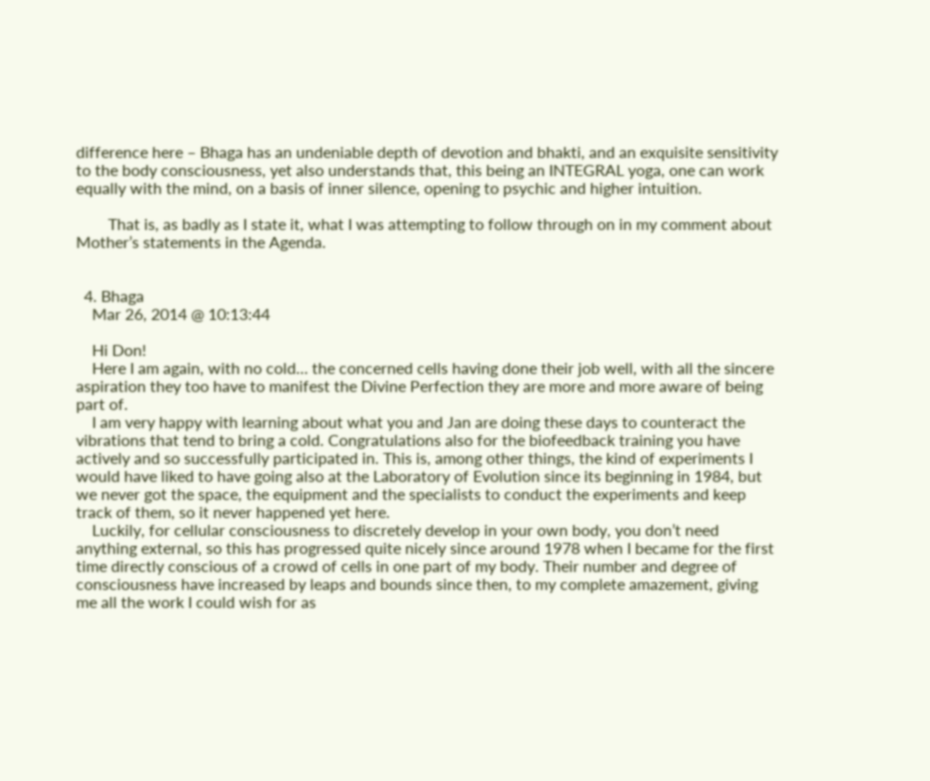difference here – Bhaga has an undeniable depth of devotion and bhakti, and an exquisite sensitivity to the body consciousness, yet also understands that, this being an INTEGRAL yoga, one can work equally with the mind, on a basis of inner silence, opening to psychic and higher intuition.

        That is, as badly as I state it, what I was attempting to follow through on in my comment about Mother’s statements in the Agenda.


  4. Bhaga
    Mar 26, 2014 @ 10:13:44

    Hi Don!
    Here I am again, with no cold… the concerned cells having done their job well, with all the sincere aspiration they too have to manifest the Divine Perfection they are more and more aware of being part of.
    I am very happy with learning about what you and Jan are doing these days to counteract the vibrations that tend to bring a cold. Congratulations also for the biofeedback training you have actively and so successfully participated in. This is, among other things, the kind of experiments I would have liked to have going also at the Laboratory of Evolution since its beginning in 1984, but we never got the space, the equipment and the specialists to conduct the experiments and keep track of them, so it never happened yet here.
    Luckily, for cellular consciousness to discretely develop in your own body, you don’t need anything external, so this has progressed quite nicely since around 1978 when I became for the first time directly conscious of a crowd of cells in one part of my body. Their number and degree of consciousness have increased by leaps and bounds since then, to my complete amazement, giving me all the work I could wish for as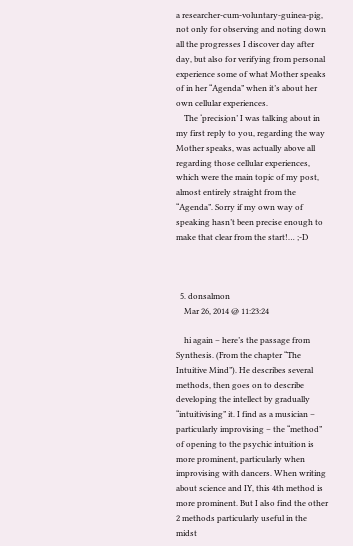a researcher-cum-voluntary-guinea-pig, not only for observing and noting down all the progresses I discover day after day, but also for verifying from personal experience some of what Mother speaks of in her “Agenda” when it’s about her own cellular experiences.
    The ‘precision’ I was talking about in my first reply to you, regarding the way Mother speaks, was actually above all regarding those cellular experiences, which were the main topic of my post, almost entirely straight from the “Agenda”. Sorry if my own way of speaking hasn’t been precise enough to make that clear from the start!… ;-D



  5. donsalmon
    Mar 26, 2014 @ 11:23:24

    hi again – here’s the passage from Synthesis. (From the chapter “The Intuitive Mind”). He describes several methods, then goes on to describe developing the intellect by gradually “intuitivising” it. I find as a musician – particularly improvising – the “method” of opening to the psychic intuition is more prominent, particularly when improvising with dancers. When writing about science and IY, this 4th method is more prominent. But I also find the other 2 methods particularly useful in the midst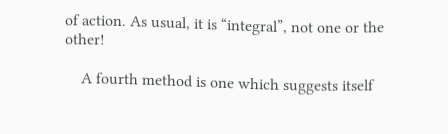of action. As usual, it is “integral”, not one or the other!

    A fourth method is one which suggests itself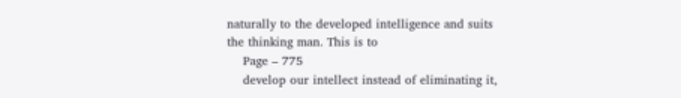naturally to the developed intelligence and suits the thinking man. This is to
    Page – 775
    develop our intellect instead of eliminating it,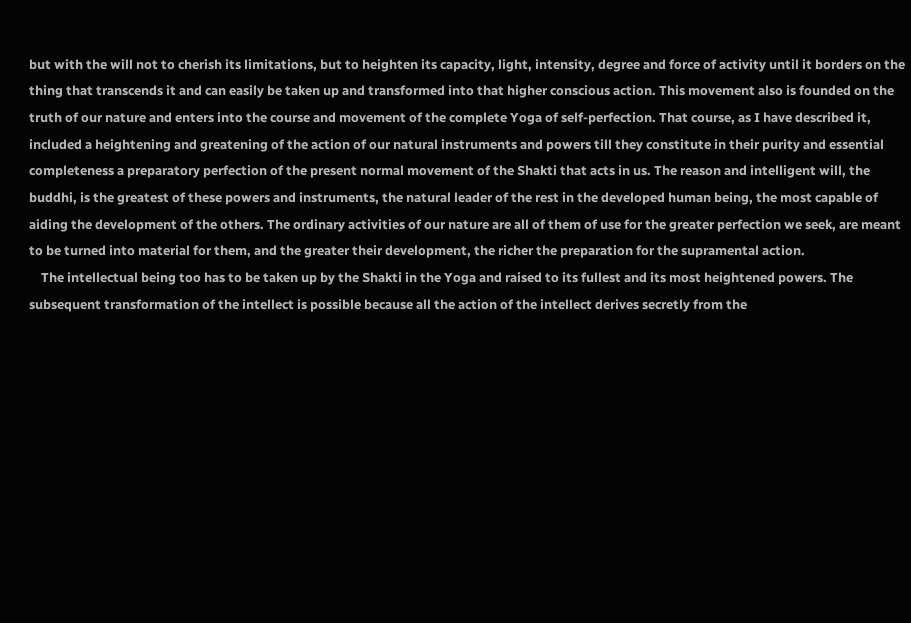but with the will not to cherish its limitations, but to heighten its capacity, light, intensity, degree and force of activity until it borders on the thing that transcends it and can easily be taken up and transformed into that higher conscious action. This movement also is founded on the truth of our nature and enters into the course and movement of the complete Yoga of self-perfection. That course, as I have described it, included a heightening and greatening of the action of our natural instruments and powers till they constitute in their purity and essential completeness a preparatory perfection of the present normal movement of the Shakti that acts in us. The reason and intelligent will, the buddhi, is the greatest of these powers and instruments, the natural leader of the rest in the developed human being, the most capable of aiding the development of the others. The ordinary activities of our nature are all of them of use for the greater perfection we seek, are meant to be turned into material for them, and the greater their development, the richer the preparation for the supramental action.
    The intellectual being too has to be taken up by the Shakti in the Yoga and raised to its fullest and its most heightened powers. The subsequent transformation of the intellect is possible because all the action of the intellect derives secretly from the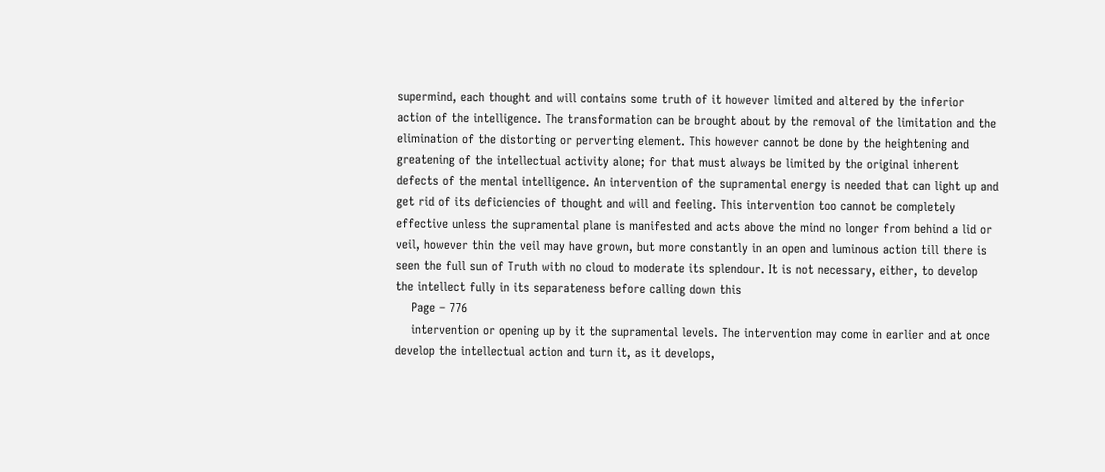supermind, each thought and will contains some truth of it however limited and altered by the inferior action of the intelligence. The transformation can be brought about by the removal of the limitation and the elimination of the distorting or perverting element. This however cannot be done by the heightening and greatening of the intellectual activity alone; for that must always be limited by the original inherent defects of the mental intelligence. An intervention of the supramental energy is needed that can light up and get rid of its deficiencies of thought and will and feeling. This intervention too cannot be completely effective unless the supramental plane is manifested and acts above the mind no longer from behind a lid or veil, however thin the veil may have grown, but more constantly in an open and luminous action till there is seen the full sun of Truth with no cloud to moderate its splendour. It is not necessary, either, to develop the intellect fully in its separateness before calling down this
    Page – 776
    intervention or opening up by it the supramental levels. The intervention may come in earlier and at once develop the intellectual action and turn it, as it develops,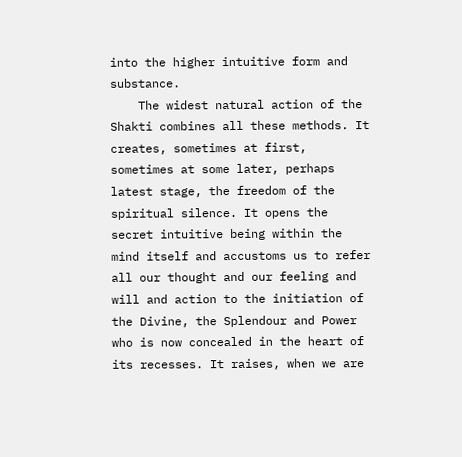into the higher intuitive form and substance.
    The widest natural action of the Shakti combines all these methods. It creates, sometimes at first, sometimes at some later, perhaps latest stage, the freedom of the spiritual silence. It opens the secret intuitive being within the mind itself and accustoms us to refer all our thought and our feeling and will and action to the initiation of the Divine, the Splendour and Power who is now concealed in the heart of its recesses. It raises, when we are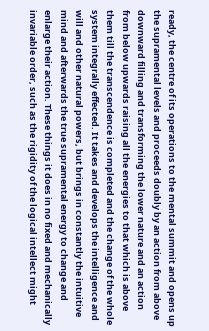ready, the centre of its operations to the mental summit and opens up the supramental levels and proceeds doubly by an action from above downward filling and transforming the lower nature and an action from below upwards raising all the energies to that which is above them till the transcendence is completed and the change of the whole system integrally effected. It takes and develops the intelligence and will and other natural powers, but brings in constantly the intuitive mind and afterwards the true supramental energy to change and enlarge their action. These things it does in no fixed and mechanically invariable order, such as the rigidity of the logical intellect might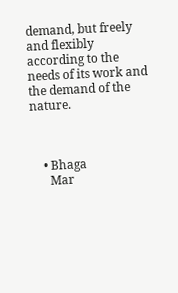demand, but freely and flexibly according to the needs of its work and the demand of the nature.



    • Bhaga
      Mar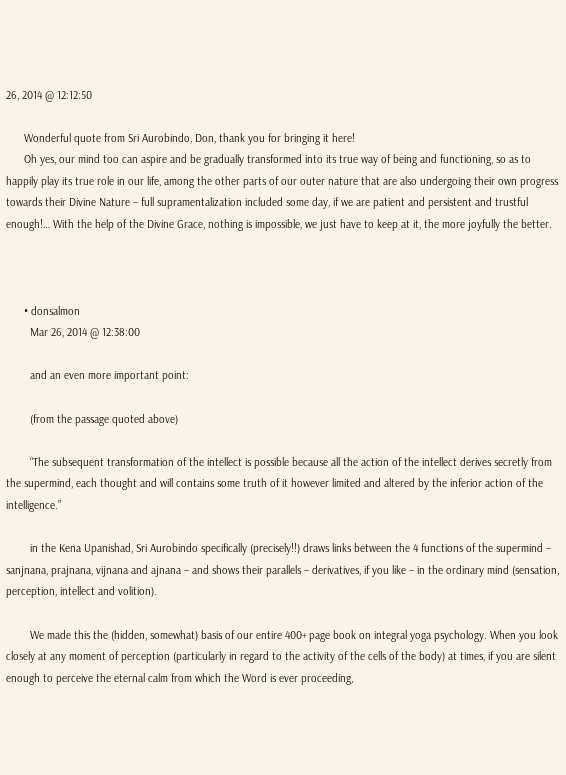26, 2014 @ 12:12:50

      Wonderful quote from Sri Aurobindo, Don, thank you for bringing it here!
      Oh yes, our mind too can aspire and be gradually transformed into its true way of being and functioning, so as to happily play its true role in our life, among the other parts of our outer nature that are also undergoing their own progress towards their Divine Nature – full supramentalization included some day, if we are patient and persistent and trustful enough!… With the help of the Divine Grace, nothing is impossible, we just have to keep at it, the more joyfully the better.



      • donsalmon
        Mar 26, 2014 @ 12:38:00

        and an even more important point:

        (from the passage quoted above)

        “The subsequent transformation of the intellect is possible because all the action of the intellect derives secretly from the supermind, each thought and will contains some truth of it however limited and altered by the inferior action of the intelligence.”

        in the Kena Upanishad, Sri Aurobindo specifically (precisely!!) draws links between the 4 functions of the supermind – sanjnana, prajnana, vijnana and ajnana – and shows their parallels – derivatives, if you like – in the ordinary mind (sensation, perception, intellect and volition).

        We made this the (hidden, somewhat) basis of our entire 400+ page book on integral yoga psychology. When you look closely at any moment of perception (particularly in regard to the activity of the cells of the body) at times, if you are silent enough to perceive the eternal calm from which the Word is ever proceeding,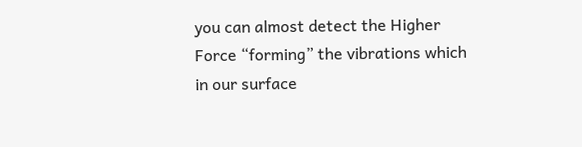you can almost detect the Higher Force “forming” the vibrations which in our surface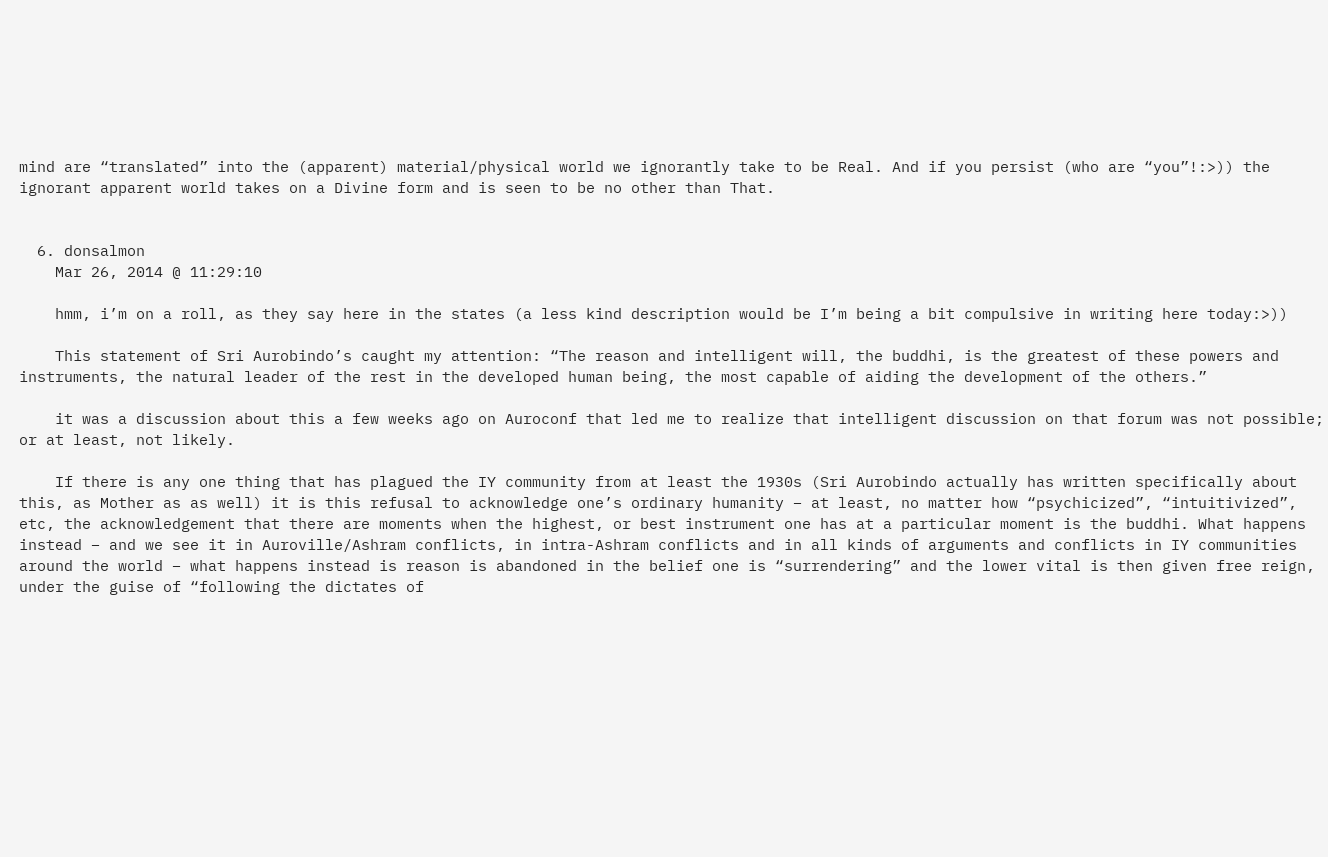mind are “translated” into the (apparent) material/physical world we ignorantly take to be Real. And if you persist (who are “you”!:>)) the ignorant apparent world takes on a Divine form and is seen to be no other than That.


  6. donsalmon
    Mar 26, 2014 @ 11:29:10

    hmm, i’m on a roll, as they say here in the states (a less kind description would be I’m being a bit compulsive in writing here today:>))

    This statement of Sri Aurobindo’s caught my attention: “The reason and intelligent will, the buddhi, is the greatest of these powers and instruments, the natural leader of the rest in the developed human being, the most capable of aiding the development of the others.”

    it was a discussion about this a few weeks ago on Auroconf that led me to realize that intelligent discussion on that forum was not possible; or at least, not likely.

    If there is any one thing that has plagued the IY community from at least the 1930s (Sri Aurobindo actually has written specifically about this, as Mother as as well) it is this refusal to acknowledge one’s ordinary humanity – at least, no matter how “psychicized”, “intuitivized”, etc, the acknowledgement that there are moments when the highest, or best instrument one has at a particular moment is the buddhi. What happens instead – and we see it in Auroville/Ashram conflicts, in intra-Ashram conflicts and in all kinds of arguments and conflicts in IY communities around the world – what happens instead is reason is abandoned in the belief one is “surrendering” and the lower vital is then given free reign, under the guise of “following the dictates of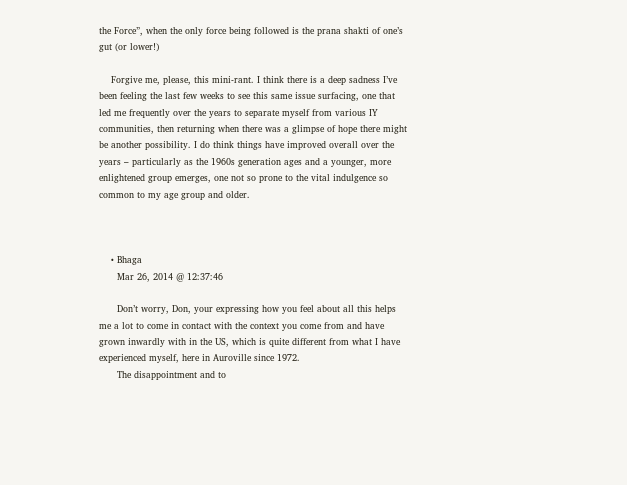the Force”, when the only force being followed is the prana shakti of one’s gut (or lower!)

    Forgive me, please, this mini-rant. I think there is a deep sadness I’ve been feeling the last few weeks to see this same issue surfacing, one that led me frequently over the years to separate myself from various IY communities, then returning when there was a glimpse of hope there might be another possibility. I do think things have improved overall over the years – particularly as the 1960s generation ages and a younger, more enlightened group emerges, one not so prone to the vital indulgence so common to my age group and older.



    • Bhaga
      Mar 26, 2014 @ 12:37:46

      Don’t worry, Don, your expressing how you feel about all this helps me a lot to come in contact with the context you come from and have grown inwardly with in the US, which is quite different from what I have experienced myself, here in Auroville since 1972.
      The disappointment and to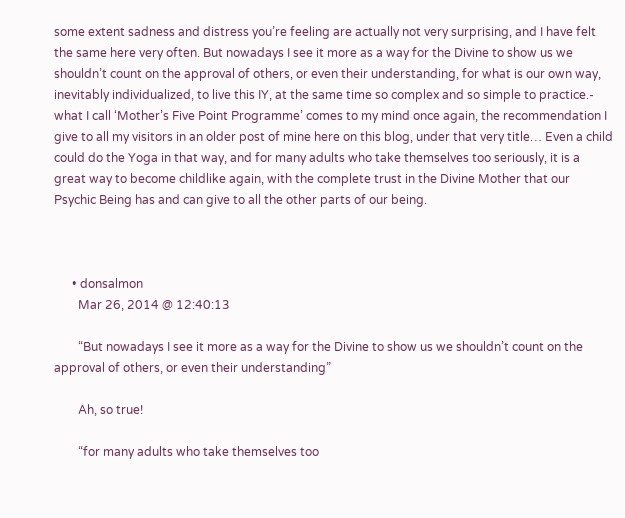some extent sadness and distress you’re feeling are actually not very surprising, and I have felt the same here very often. But nowadays I see it more as a way for the Divine to show us we shouldn’t count on the approval of others, or even their understanding, for what is our own way, inevitably individualized, to live this IY, at the same time so complex and so simple to practice.- what I call ‘Mother’s Five Point Programme’ comes to my mind once again, the recommendation I give to all my visitors in an older post of mine here on this blog, under that very title… Even a child could do the Yoga in that way, and for many adults who take themselves too seriously, it is a great way to become childlike again, with the complete trust in the Divine Mother that our Psychic Being has and can give to all the other parts of our being.



      • donsalmon
        Mar 26, 2014 @ 12:40:13

        “But nowadays I see it more as a way for the Divine to show us we shouldn’t count on the approval of others, or even their understanding”

        Ah, so true!

        “for many adults who take themselves too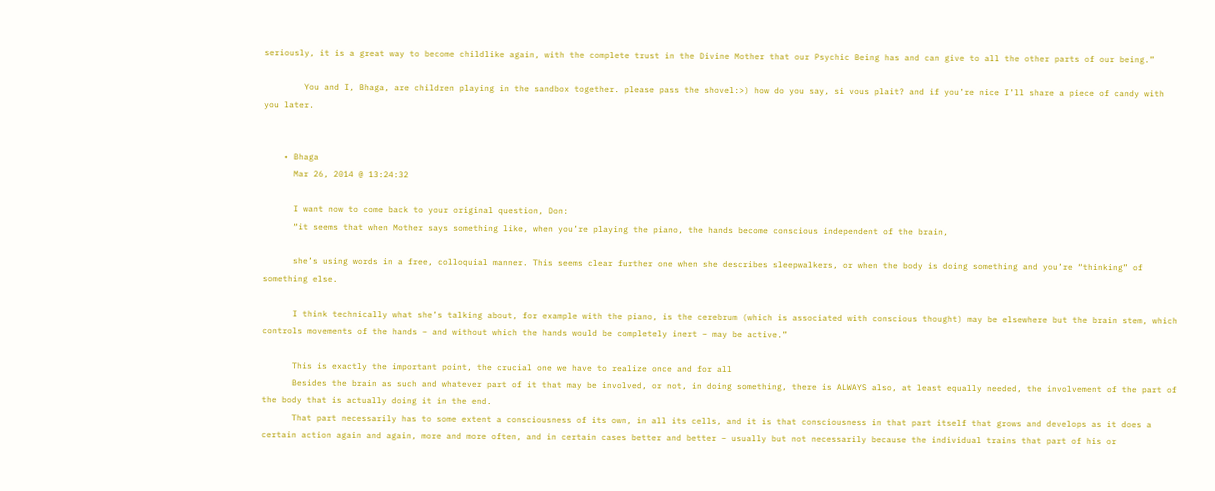seriously, it is a great way to become childlike again, with the complete trust in the Divine Mother that our Psychic Being has and can give to all the other parts of our being.”

        You and I, Bhaga, are children playing in the sandbox together. please pass the shovel:>) how do you say, si vous plait? and if you’re nice I’ll share a piece of candy with you later.


    • Bhaga
      Mar 26, 2014 @ 13:24:32

      I want now to come back to your original question, Don:
      “it seems that when Mother says something like, when you’re playing the piano, the hands become conscious independent of the brain,

      she’s using words in a free, colloquial manner. This seems clear further one when she describes sleepwalkers, or when the body is doing something and you’re “thinking” of something else.

      I think technically what she’s talking about, for example with the piano, is the cerebrum (which is associated with conscious thought) may be elsewhere but the brain stem, which controls movements of the hands – and without which the hands would be completely inert – may be active.”

      This is exactly the important point, the crucial one we have to realize once and for all
      Besides the brain as such and whatever part of it that may be involved, or not, in doing something, there is ALWAYS also, at least equally needed, the involvement of the part of the body that is actually doing it in the end.
      That part necessarily has to some extent a consciousness of its own, in all its cells, and it is that consciousness in that part itself that grows and develops as it does a certain action again and again, more and more often, and in certain cases better and better – usually but not necessarily because the individual trains that part of his or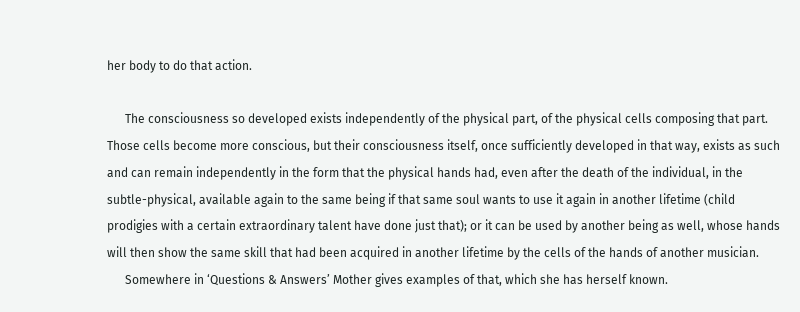her body to do that action.

      The consciousness so developed exists independently of the physical part, of the physical cells composing that part. Those cells become more conscious, but their consciousness itself, once sufficiently developed in that way, exists as such and can remain independently in the form that the physical hands had, even after the death of the individual, in the subtle-physical, available again to the same being if that same soul wants to use it again in another lifetime (child prodigies with a certain extraordinary talent have done just that); or it can be used by another being as well, whose hands will then show the same skill that had been acquired in another lifetime by the cells of the hands of another musician.
      Somewhere in ‘Questions & Answers’ Mother gives examples of that, which she has herself known.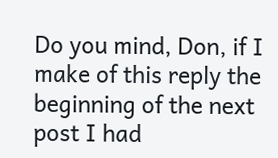Do you mind, Don, if I make of this reply the beginning of the next post I had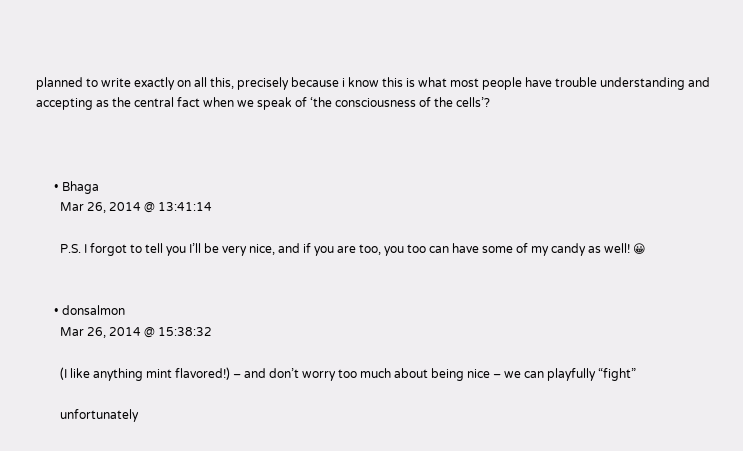planned to write exactly on all this, precisely because i know this is what most people have trouble understanding and accepting as the central fact when we speak of ‘the consciousness of the cells’?



      • Bhaga
        Mar 26, 2014 @ 13:41:14

        P.S. I forgot to tell you I’ll be very nice, and if you are too, you too can have some of my candy as well! 😀


      • donsalmon
        Mar 26, 2014 @ 15:38:32

        (I like anything mint flavored!) – and don’t worry too much about being nice – we can playfully “fight”

        unfortunately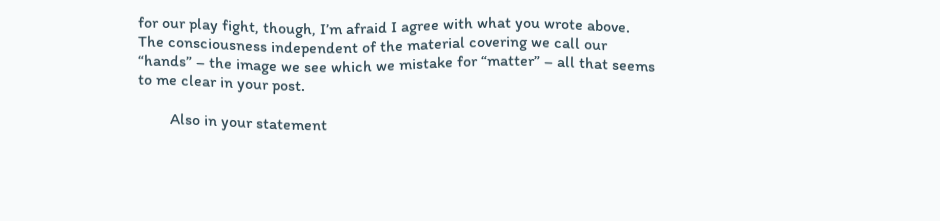for our play fight, though, I’m afraid I agree with what you wrote above. The consciousness independent of the material covering we call our “hands” – the image we see which we mistake for “matter” – all that seems to me clear in your post.

        Also in your statement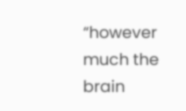“however much the brain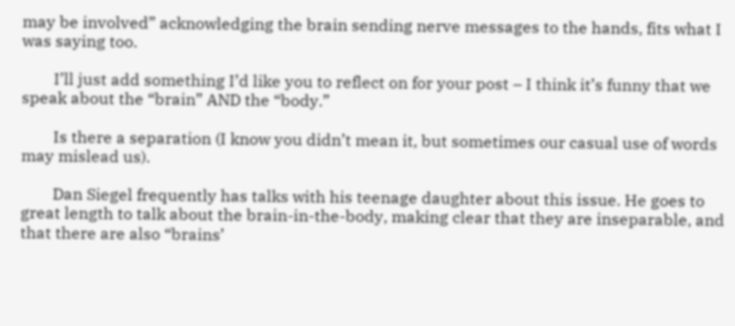may be involved” acknowledging the brain sending nerve messages to the hands, fits what I was saying too.

        I’ll just add something I’d like you to reflect on for your post – I think it’s funny that we speak about the “brain” AND the “body.”

        Is there a separation (I know you didn’t mean it, but sometimes our casual use of words may mislead us).

        Dan Siegel frequently has talks with his teenage daughter about this issue. He goes to great length to talk about the brain-in-the-body, making clear that they are inseparable, and that there are also “brains’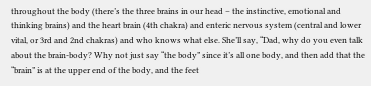throughout the body (there’s the three brains in our head – the instinctive, emotional and thinking brains) and the heart brain (4th chakra) and enteric nervous system (central and lower vital, or 3rd and 2nd chakras) and who knows what else. She’ll say, “Dad, why do you even talk about the brain-body? Why not just say “the body” since it’s all one body, and then add that the “brain” is at the upper end of the body, and the feet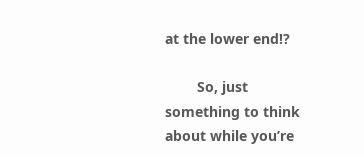at the lower end!?

        So, just something to think about while you’re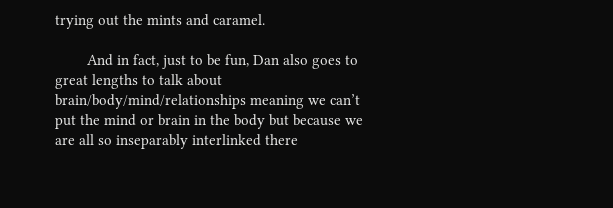trying out the mints and caramel.

        And in fact, just to be fun, Dan also goes to great lengths to talk about brain/body/mind/relationships meaning we can’t put the mind or brain in the body but because we are all so inseparably interlinked there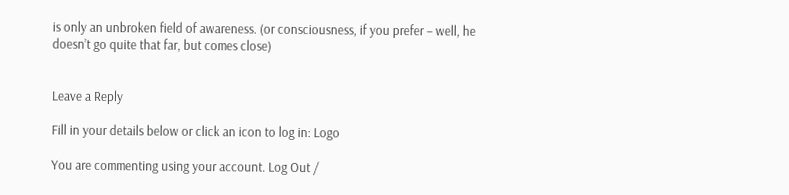is only an unbroken field of awareness. (or consciousness, if you prefer – well, he doesn’t go quite that far, but comes close)


Leave a Reply

Fill in your details below or click an icon to log in: Logo

You are commenting using your account. Log Out /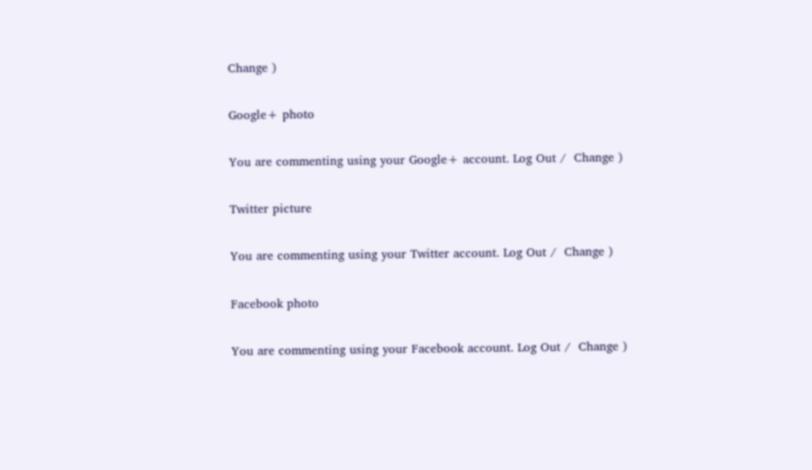Change )

Google+ photo

You are commenting using your Google+ account. Log Out /  Change )

Twitter picture

You are commenting using your Twitter account. Log Out /  Change )

Facebook photo

You are commenting using your Facebook account. Log Out /  Change )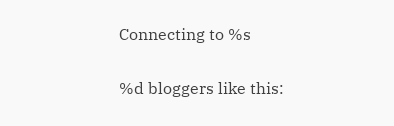Connecting to %s

%d bloggers like this: